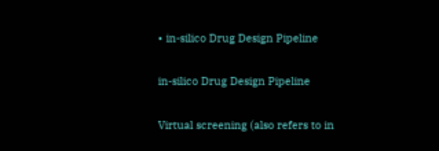• in-silico Drug Design Pipeline

in-silico Drug Design Pipeline

Virtual screening (also refers to in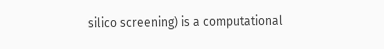silico screening) is a computational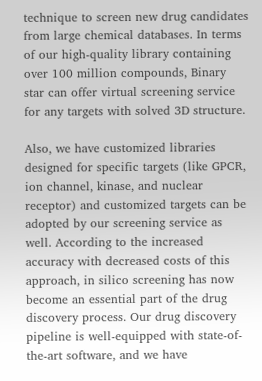technique to screen new drug candidates from large chemical databases. In terms of our high-quality library containing over 100 million compounds, Binary star can offer virtual screening service for any targets with solved 3D structure.

Also, we have customized libraries designed for specific targets (like GPCR, ion channel, kinase, and nuclear receptor) and customized targets can be adopted by our screening service as well. According to the increased accuracy with decreased costs of this approach, in silico screening has now become an essential part of the drug discovery process. Our drug discovery pipeline is well-equipped with state-of-the-art software, and we have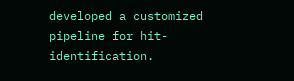developed a customized pipeline for hit-identification.